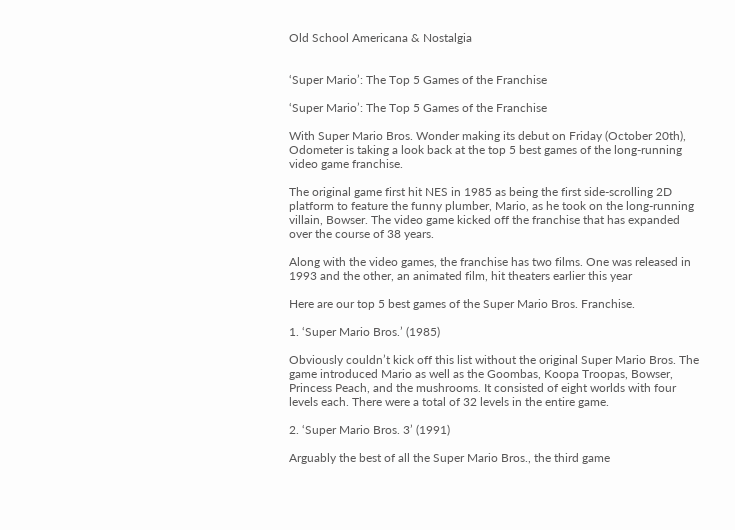Old School Americana & Nostalgia


‘Super Mario’: The Top 5 Games of the Franchise

‘Super Mario’: The Top 5 Games of the Franchise

With Super Mario Bros. Wonder making its debut on Friday (October 20th), Odometer is taking a look back at the top 5 best games of the long-running video game franchise.

The original game first hit NES in 1985 as being the first side-scrolling 2D platform to feature the funny plumber, Mario, as he took on the long-running villain, Bowser. The video game kicked off the franchise that has expanded over the course of 38 years.

Along with the video games, the franchise has two films. One was released in 1993 and the other, an animated film, hit theaters earlier this year

Here are our top 5 best games of the Super Mario Bros. Franchise.

1. ‘Super Mario Bros.’ (1985)

Obviously couldn’t kick off this list without the original Super Mario Bros. The game introduced Mario as well as the Goombas, Koopa Troopas, Bowser, Princess Peach, and the mushrooms. It consisted of eight worlds with four levels each. There were a total of 32 levels in the entire game.

2. ‘Super Mario Bros. 3’ (1991)

Arguably the best of all the Super Mario Bros., the third game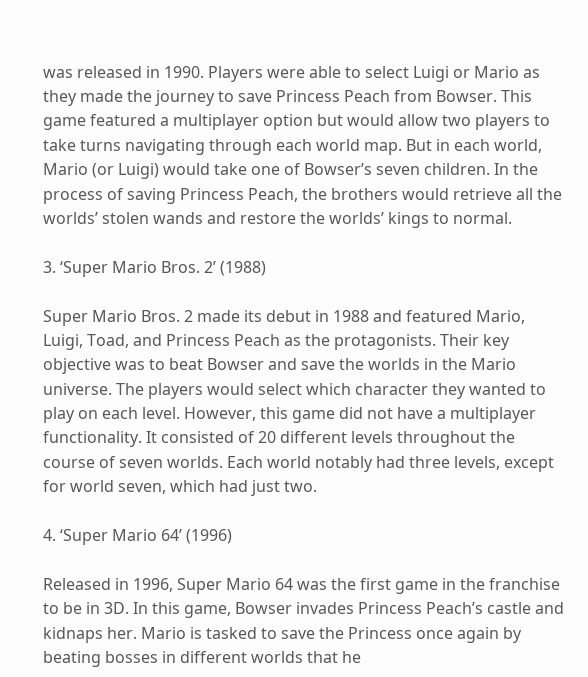was released in 1990. Players were able to select Luigi or Mario as they made the journey to save Princess Peach from Bowser. This game featured a multiplayer option but would allow two players to take turns navigating through each world map. But in each world, Mario (or Luigi) would take one of Bowser’s seven children. In the process of saving Princess Peach, the brothers would retrieve all the worlds’ stolen wands and restore the worlds’ kings to normal.

3. ‘Super Mario Bros. 2’ (1988)

Super Mario Bros. 2 made its debut in 1988 and featured Mario, Luigi, Toad, and Princess Peach as the protagonists. Their key objective was to beat Bowser and save the worlds in the Mario universe. The players would select which character they wanted to play on each level. However, this game did not have a multiplayer functionality. It consisted of 20 different levels throughout the course of seven worlds. Each world notably had three levels, except for world seven, which had just two.

4. ‘Super Mario 64’ (1996)

Released in 1996, Super Mario 64 was the first game in the franchise to be in 3D. In this game, Bowser invades Princess Peach’s castle and kidnaps her. Mario is tasked to save the Princess once again by beating bosses in different worlds that he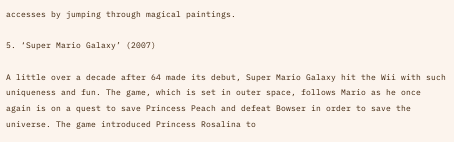accesses by jumping through magical paintings.

5. ‘Super Mario Galaxy’ (2007)

A little over a decade after 64 made its debut, Super Mario Galaxy hit the Wii with such uniqueness and fun. The game, which is set in outer space, follows Mario as he once again is on a quest to save Princess Peach and defeat Bowser in order to save the universe. The game introduced Princess Rosalina to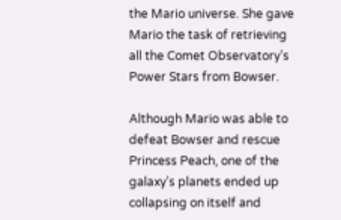the Mario universe. She gave Mario the task of retrieving all the Comet Observatory’s Power Stars from Bowser.

Although Mario was able to defeat Bowser and rescue Princess Peach, one of the galaxy’s planets ended up collapsing on itself and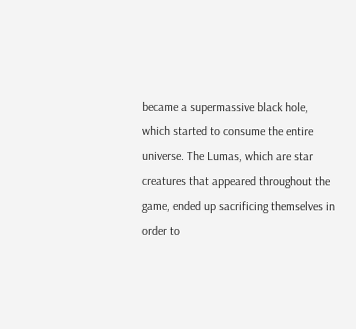became a supermassive black hole, which started to consume the entire universe. The Lumas, which are star creatures that appeared throughout the game, ended up sacrificing themselves in order to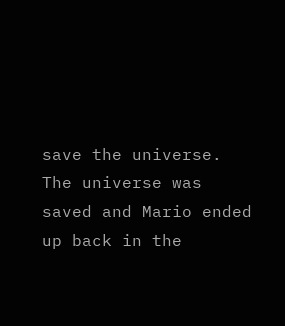save the universe. The universe was saved and Mario ended up back in the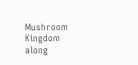Mushroom Kingdom along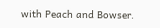with Peach and Bowser.